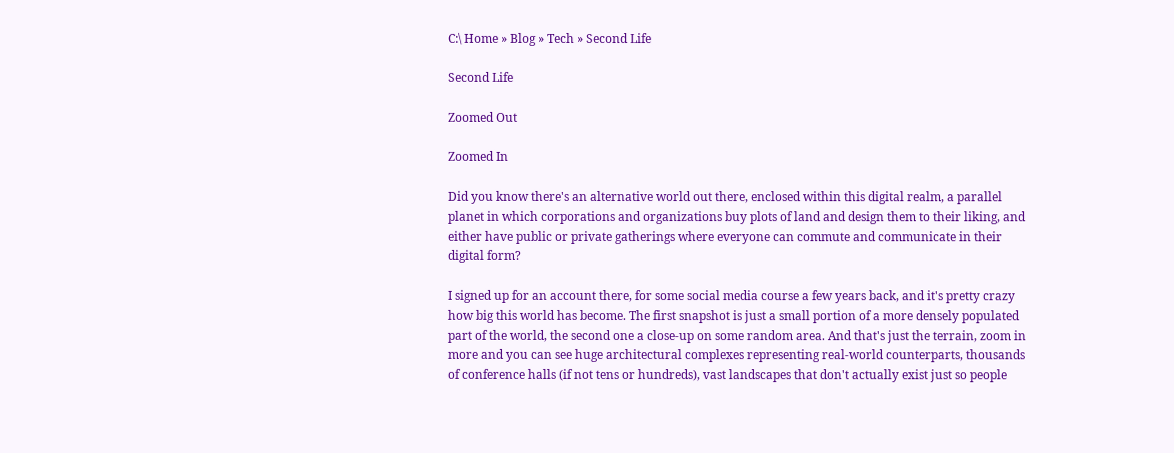C:\ Home » Blog » Tech » Second Life

Second Life

Zoomed Out

Zoomed In

Did you know there's an alternative world out there, enclosed within this digital realm, a parallel planet in which corporations and organizations buy plots of land and design them to their liking, and either have public or private gatherings where everyone can commute and communicate in their digital form?

I signed up for an account there, for some social media course a few years back, and it's pretty crazy how big this world has become. The first snapshot is just a small portion of a more densely populated part of the world, the second one a close-up on some random area. And that's just the terrain, zoom in more and you can see huge architectural complexes representing real-world counterparts, thousands of conference halls (if not tens or hundreds), vast landscapes that don't actually exist just so people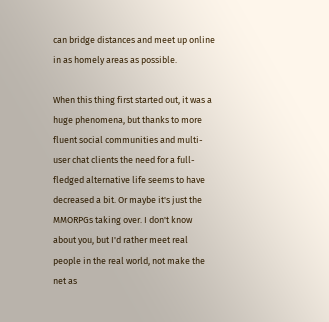can bridge distances and meet up online in as homely areas as possible.

When this thing first started out, it was a huge phenomena, but thanks to more fluent social communities and multi-user chat clients the need for a full-fledged alternative life seems to have decreased a bit. Or maybe it's just the MMORPGs taking over. I don't know about you, but I'd rather meet real people in the real world, not make the net as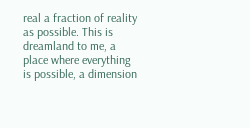real a fraction of reality as possible. This is dreamland to me, a place where everything is possible, a dimension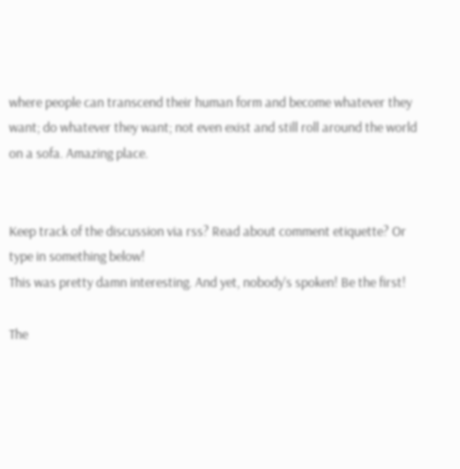where people can transcend their human form and become whatever they want; do whatever they want; not even exist and still roll around the world on a sofa. Amazing place.


Keep track of the discussion via rss? Read about comment etiquette? Or type in something below!
This was pretty damn interesting. And yet, nobody's spoken! Be the first!

The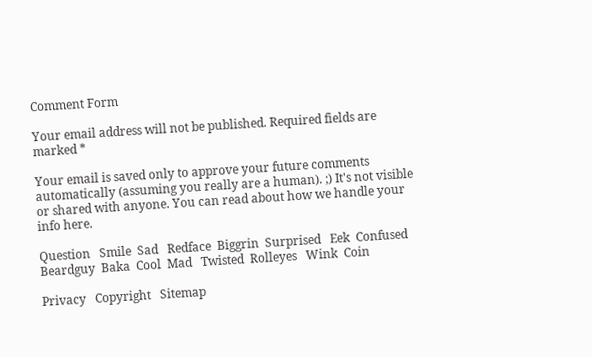Comment Form

Your email address will not be published. Required fields are marked *

Your email is saved only to approve your future comments automatically (assuming you really are a human). ;) It's not visible or shared with anyone. You can read about how we handle your info here.

Question   Smile  Sad   Redface  Biggrin  Surprised   Eek  Confused  Beardguy  Baka  Cool  Mad   Twisted  Rolleyes   Wink  Coin

Privacy   Copyright   Sitemap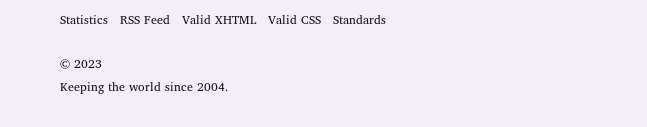Statistics   RSS Feed   Valid XHTML   Valid CSS   Standards

© 2023
Keeping the world since 2004.